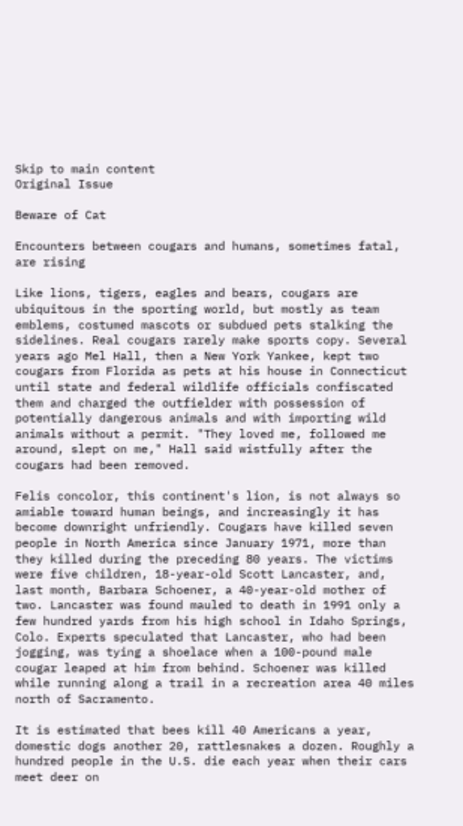Skip to main content
Original Issue

Beware of Cat

Encounters between cougars and humans, sometimes fatal, are rising

Like lions, tigers, eagles and bears, cougars are ubiquitous in the sporting world, but mostly as team emblems, costumed mascots or subdued pets stalking the sidelines. Real cougars rarely make sports copy. Several years ago Mel Hall, then a New York Yankee, kept two cougars from Florida as pets at his house in Connecticut until state and federal wildlife officials confiscated them and charged the outfielder with possession of potentially dangerous animals and with importing wild animals without a permit. "They loved me, followed me around, slept on me," Hall said wistfully after the cougars had been removed.

Felis concolor, this continent's lion, is not always so amiable toward human beings, and increasingly it has become downright unfriendly. Cougars have killed seven people in North America since January 1971, more than they killed during the preceding 80 years. The victims were five children, 18-year-old Scott Lancaster, and, last month, Barbara Schoener, a 40-year-old mother of two. Lancaster was found mauled to death in 1991 only a few hundred yards from his high school in Idaho Springs, Colo. Experts speculated that Lancaster, who had been jogging, was tying a shoelace when a 100-pound male cougar leaped at him from behind. Schoener was killed while running along a trail in a recreation area 40 miles north of Sacramento.

It is estimated that bees kill 40 Americans a year, domestic dogs another 20, rattlesnakes a dozen. Roughly a hundred people in the U.S. die each year when their cars meet deer on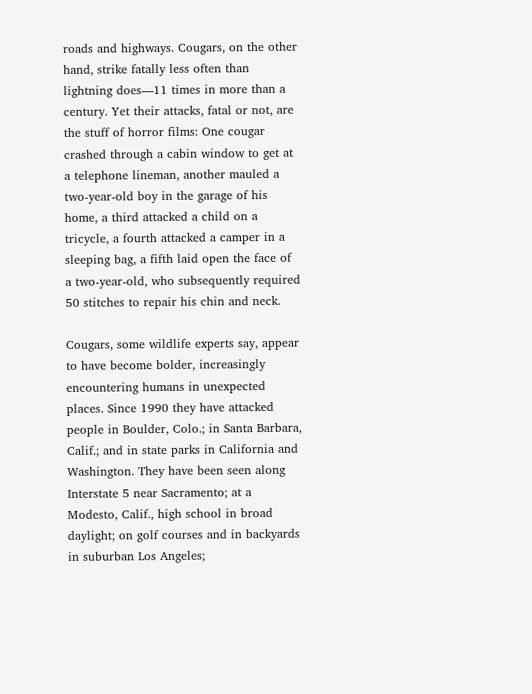roads and highways. Cougars, on the other hand, strike fatally less often than lightning does—11 times in more than a century. Yet their attacks, fatal or not, are the stuff of horror films: One cougar crashed through a cabin window to get at a telephone lineman, another mauled a two-year-old boy in the garage of his home, a third attacked a child on a tricycle, a fourth attacked a camper in a sleeping bag, a fifth laid open the face of a two-year-old, who subsequently required 50 stitches to repair his chin and neck.

Cougars, some wildlife experts say, appear to have become bolder, increasingly encountering humans in unexpected places. Since 1990 they have attacked people in Boulder, Colo.; in Santa Barbara, Calif.; and in state parks in California and Washington. They have been seen along Interstate 5 near Sacramento; at a Modesto, Calif., high school in broad daylight; on golf courses and in backyards in suburban Los Angeles;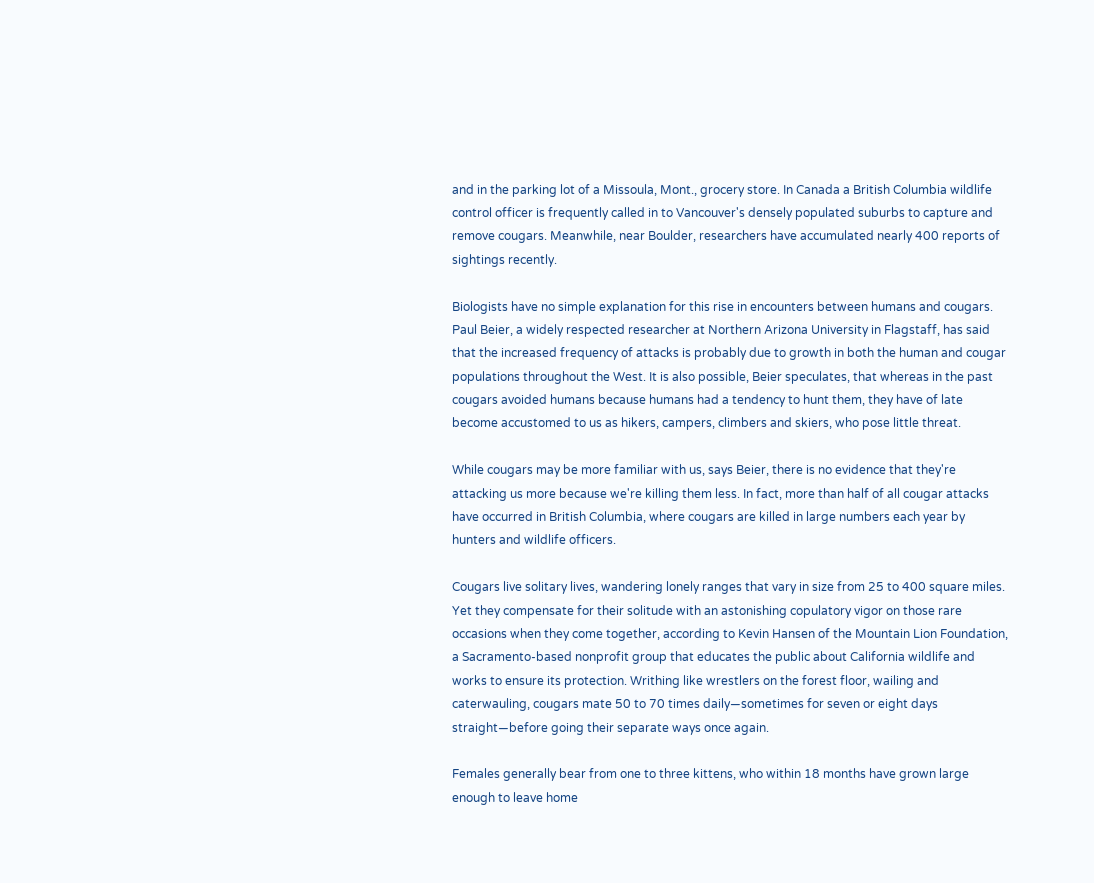and in the parking lot of a Missoula, Mont., grocery store. In Canada a British Columbia wildlife control officer is frequently called in to Vancouver's densely populated suburbs to capture and remove cougars. Meanwhile, near Boulder, researchers have accumulated nearly 400 reports of sightings recently.

Biologists have no simple explanation for this rise in encounters between humans and cougars. Paul Beier, a widely respected researcher at Northern Arizona University in Flagstaff, has said that the increased frequency of attacks is probably due to growth in both the human and cougar populations throughout the West. It is also possible, Beier speculates, that whereas in the past cougars avoided humans because humans had a tendency to hunt them, they have of late become accustomed to us as hikers, campers, climbers and skiers, who pose little threat.

While cougars may be more familiar with us, says Beier, there is no evidence that they're attacking us more because we're killing them less. In fact, more than half of all cougar attacks have occurred in British Columbia, where cougars are killed in large numbers each year by hunters and wildlife officers.

Cougars live solitary lives, wandering lonely ranges that vary in size from 25 to 400 square miles. Yet they compensate for their solitude with an astonishing copulatory vigor on those rare occasions when they come together, according to Kevin Hansen of the Mountain Lion Foundation, a Sacramento-based nonprofit group that educates the public about California wildlife and works to ensure its protection. Writhing like wrestlers on the forest floor, wailing and caterwauling, cougars mate 50 to 70 times daily—sometimes for seven or eight days straight—before going their separate ways once again.

Females generally bear from one to three kittens, who within 18 months have grown large enough to leave home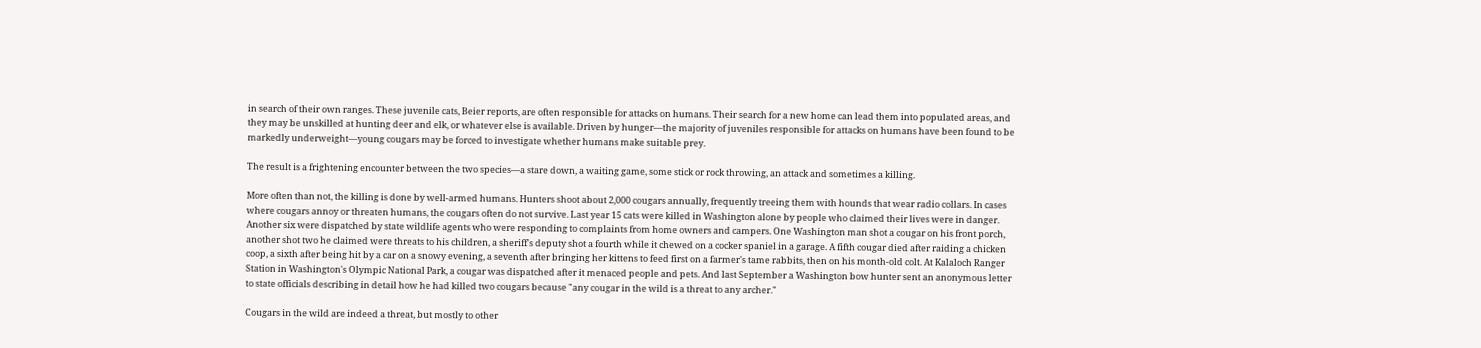in search of their own ranges. These juvenile cats, Beier reports, are often responsible for attacks on humans. Their search for a new home can lead them into populated areas, and they may be unskilled at hunting deer and elk, or whatever else is available. Driven by hunger—the majority of juveniles responsible for attacks on humans have been found to be markedly underweight—young cougars may be forced to investigate whether humans make suitable prey.

The result is a frightening encounter between the two species—a stare down, a waiting game, some stick or rock throwing, an attack and sometimes a killing.

More often than not, the killing is done by well-armed humans. Hunters shoot about 2,000 cougars annually, frequently treeing them with hounds that wear radio collars. In cases where cougars annoy or threaten humans, the cougars often do not survive. Last year 15 cats were killed in Washington alone by people who claimed their lives were in danger. Another six were dispatched by state wildlife agents who were responding to complaints from home owners and campers. One Washington man shot a cougar on his front porch, another shot two he claimed were threats to his children, a sheriff's deputy shot a fourth while it chewed on a cocker spaniel in a garage. A fifth cougar died after raiding a chicken coop, a sixth after being hit by a car on a snowy evening, a seventh after bringing her kittens to feed first on a farmer's tame rabbits, then on his month-old colt. At Kalaloch Ranger Station in Washington's Olympic National Park, a cougar was dispatched after it menaced people and pets. And last September a Washington bow hunter sent an anonymous letter to state officials describing in detail how he had killed two cougars because "any cougar in the wild is a threat to any archer."

Cougars in the wild are indeed a threat, but mostly to other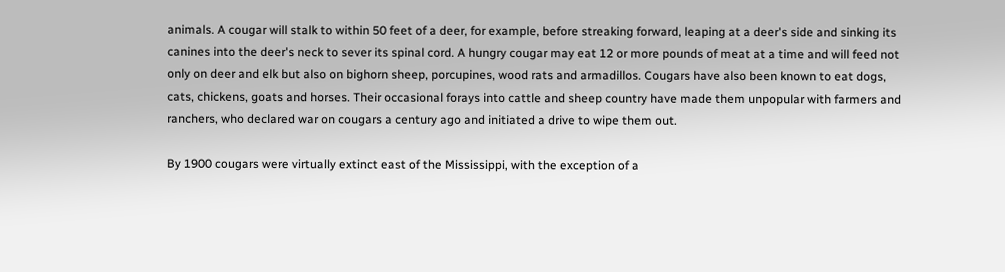animals. A cougar will stalk to within 50 feet of a deer, for example, before streaking forward, leaping at a deer's side and sinking its canines into the deer's neck to sever its spinal cord. A hungry cougar may eat 12 or more pounds of meat at a time and will feed not only on deer and elk but also on bighorn sheep, porcupines, wood rats and armadillos. Cougars have also been known to eat dogs, cats, chickens, goats and horses. Their occasional forays into cattle and sheep country have made them unpopular with farmers and ranchers, who declared war on cougars a century ago and initiated a drive to wipe them out.

By 1900 cougars were virtually extinct east of the Mississippi, with the exception of a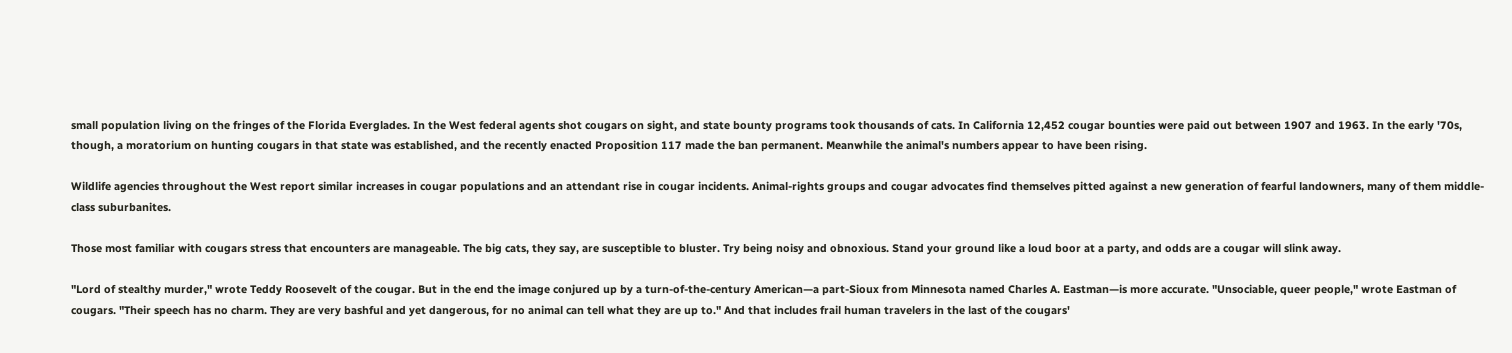small population living on the fringes of the Florida Everglades. In the West federal agents shot cougars on sight, and state bounty programs took thousands of cats. In California 12,452 cougar bounties were paid out between 1907 and 1963. In the early '70s, though, a moratorium on hunting cougars in that state was established, and the recently enacted Proposition 117 made the ban permanent. Meanwhile the animal's numbers appear to have been rising.

Wildlife agencies throughout the West report similar increases in cougar populations and an attendant rise in cougar incidents. Animal-rights groups and cougar advocates find themselves pitted against a new generation of fearful landowners, many of them middle-class suburbanites.

Those most familiar with cougars stress that encounters are manageable. The big cats, they say, are susceptible to bluster. Try being noisy and obnoxious. Stand your ground like a loud boor at a party, and odds are a cougar will slink away.

"Lord of stealthy murder," wrote Teddy Roosevelt of the cougar. But in the end the image conjured up by a turn-of-the-century American—a part-Sioux from Minnesota named Charles A. Eastman—is more accurate. "Unsociable, queer people," wrote Eastman of cougars. "Their speech has no charm. They are very bashful and yet dangerous, for no animal can tell what they are up to." And that includes frail human travelers in the last of the cougars'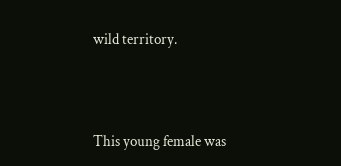wild territory.



This young female was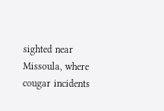sighted near Missoula, where cougar incidents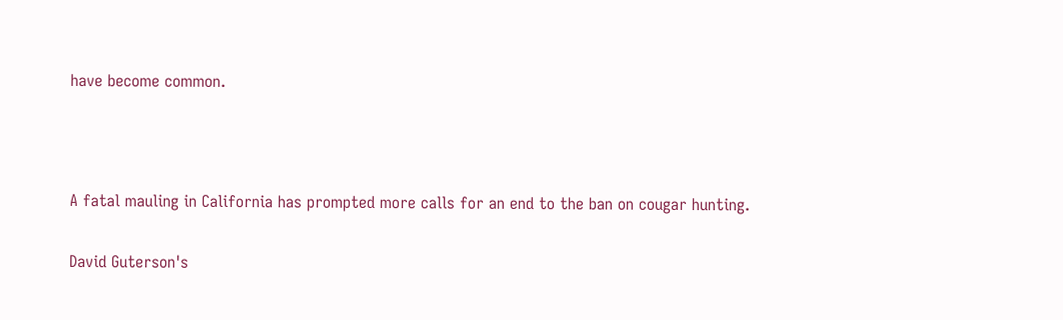have become common.



A fatal mauling in California has prompted more calls for an end to the ban on cougar hunting.

David Guterson's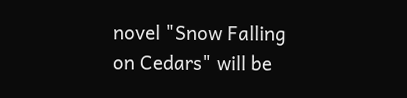novel "Snow Falling on Cedars" will be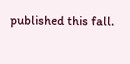published this fall.